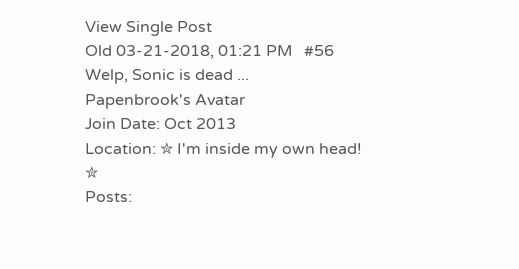View Single Post
Old 03-21-2018, 01:21 PM   #56
Welp, Sonic is dead ...
Papenbrook's Avatar
Join Date: Oct 2013
Location: ✮ I'm inside my own head! ✮
Posts: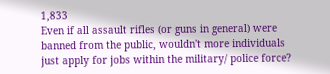1,833
Even if all assault rifles (or guns in general) were banned from the public, wouldn't more individuals just apply for jobs within the military/ police force?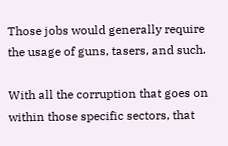Those jobs would generally require the usage of guns, tasers, and such.

With all the corruption that goes on within those specific sectors, that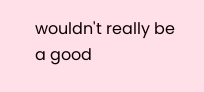wouldn't really be a good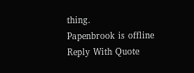thing.
Papenbrook is offline   Reply With Quote